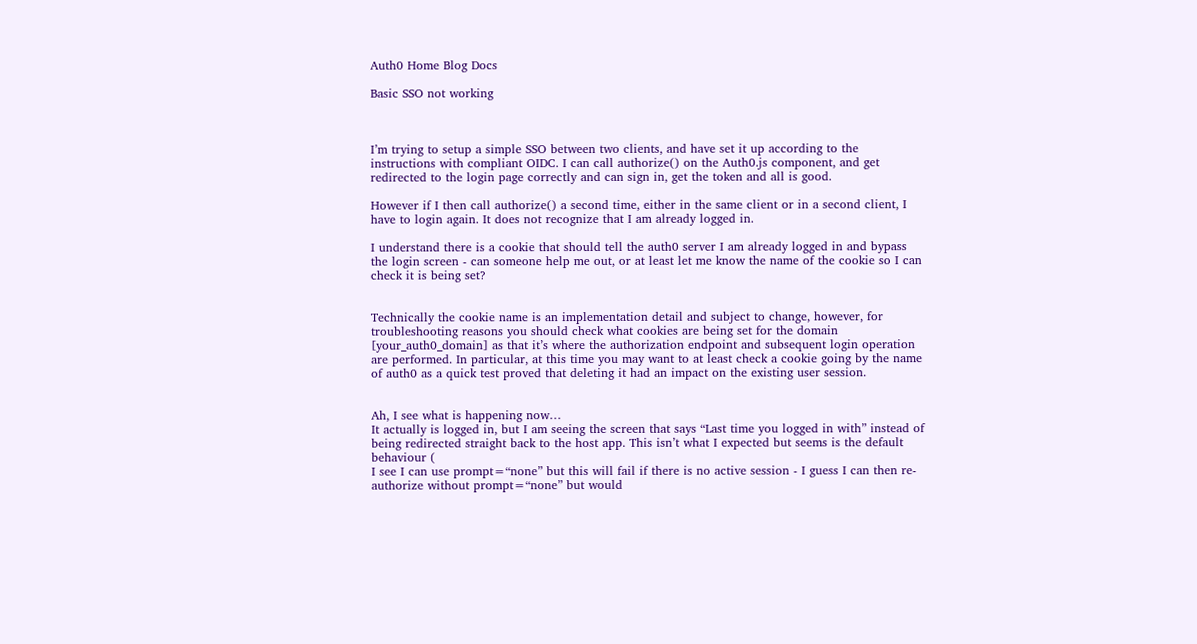Auth0 Home Blog Docs

Basic SSO not working



I’m trying to setup a simple SSO between two clients, and have set it up according to the instructions with compliant OIDC. I can call authorize() on the Auth0.js component, and get redirected to the login page correctly and can sign in, get the token and all is good.

However if I then call authorize() a second time, either in the same client or in a second client, I have to login again. It does not recognize that I am already logged in.

I understand there is a cookie that should tell the auth0 server I am already logged in and bypass the login screen - can someone help me out, or at least let me know the name of the cookie so I can check it is being set?


Technically the cookie name is an implementation detail and subject to change, however, for troubleshooting reasons you should check what cookies are being set for the domain [your_auth0_domain] as that it’s where the authorization endpoint and subsequent login operation are performed. In particular, at this time you may want to at least check a cookie going by the name of auth0 as a quick test proved that deleting it had an impact on the existing user session.


Ah, I see what is happening now…
It actually is logged in, but I am seeing the screen that says “Last time you logged in with” instead of being redirected straight back to the host app. This isn’t what I expected but seems is the default behaviour (
I see I can use prompt=“none” but this will fail if there is no active session - I guess I can then re-authorize without prompt=“none” but would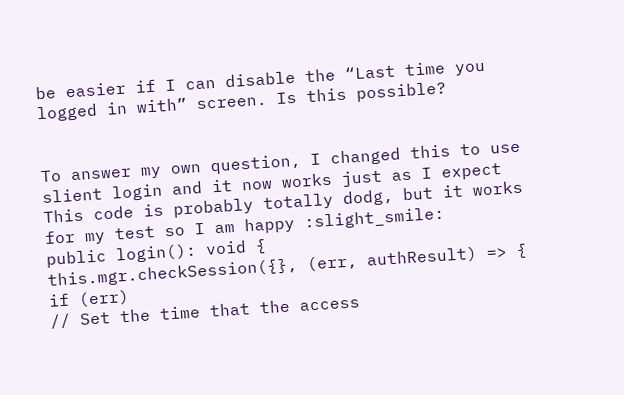be easier if I can disable the “Last time you logged in with” screen. Is this possible?


To answer my own question, I changed this to use slient login and it now works just as I expect
This code is probably totally dodg, but it works for my test so I am happy :slight_smile:
public login(): void {
this.mgr.checkSession({}, (err, authResult) => {
if (err)
// Set the time that the access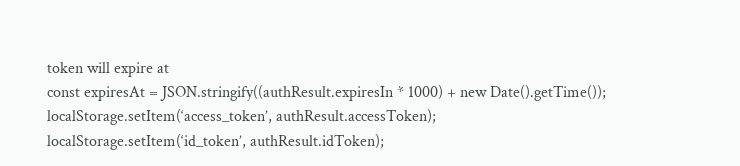token will expire at
const expiresAt = JSON.stringify((authResult.expiresIn * 1000) + new Date().getTime());
localStorage.setItem(‘access_token’, authResult.accessToken);
localStorage.setItem(‘id_token’, authResult.idToken);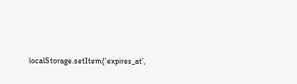localStorage.setItem(‘expires_at’,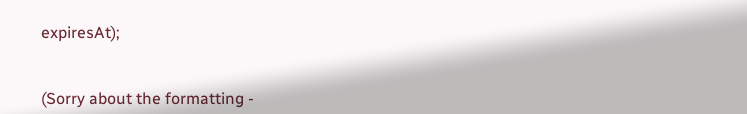expiresAt);


(Sorry about the formatting -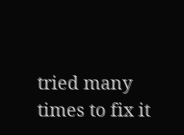tried many times to fix it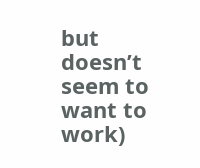but doesn’t seem to want to work)